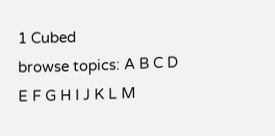1 Cubed
browse topics: A B C D E F G H I J K L M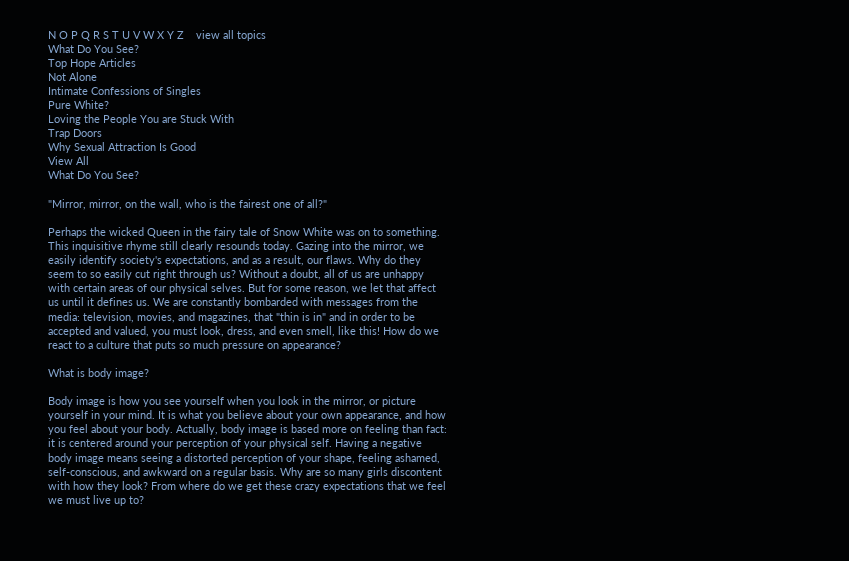N O P Q R S T U V W X Y Z    view all topics
What Do You See?
Top Hope Articles
Not Alone
Intimate Confessions of Singles
Pure White?
Loving the People You are Stuck With
Trap Doors
Why Sexual Attraction Is Good
View All
What Do You See?

"Mirror, mirror, on the wall, who is the fairest one of all?"

Perhaps the wicked Queen in the fairy tale of Snow White was on to something. This inquisitive rhyme still clearly resounds today. Gazing into the mirror, we easily identify society's expectations, and as a result, our flaws. Why do they seem to so easily cut right through us? Without a doubt, all of us are unhappy with certain areas of our physical selves. But for some reason, we let that affect us until it defines us. We are constantly bombarded with messages from the media: television, movies, and magazines, that "thin is in" and in order to be accepted and valued, you must look, dress, and even smell, like this! How do we react to a culture that puts so much pressure on appearance?

What is body image?

Body image is how you see yourself when you look in the mirror, or picture yourself in your mind. It is what you believe about your own appearance, and how you feel about your body. Actually, body image is based more on feeling than fact: it is centered around your perception of your physical self. Having a negative body image means seeing a distorted perception of your shape, feeling ashamed, self-conscious, and awkward on a regular basis. Why are so many girls discontent with how they look? From where do we get these crazy expectations that we feel we must live up to?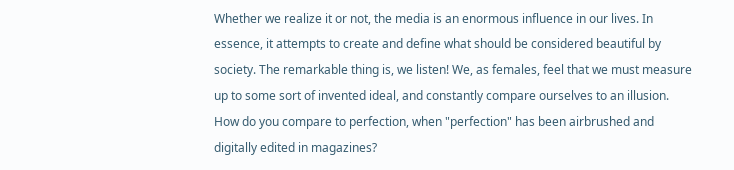Whether we realize it or not, the media is an enormous influence in our lives. In essence, it attempts to create and define what should be considered beautiful by society. The remarkable thing is, we listen! We, as females, feel that we must measure up to some sort of invented ideal, and constantly compare ourselves to an illusion. How do you compare to perfection, when "perfection" has been airbrushed and digitally edited in magazines?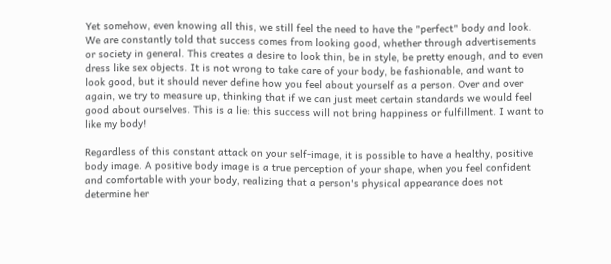Yet somehow, even knowing all this, we still feel the need to have the "perfect" body and look. We are constantly told that success comes from looking good, whether through advertisements or society in general. This creates a desire to look thin, be in style, be pretty enough, and to even dress like sex objects. It is not wrong to take care of your body, be fashionable, and want to look good, but it should never define how you feel about yourself as a person. Over and over again, we try to measure up, thinking that if we can just meet certain standards we would feel good about ourselves. This is a lie: this success will not bring happiness or fulfillment. I want to like my body!

Regardless of this constant attack on your self-image, it is possible to have a healthy, positive body image. A positive body image is a true perception of your shape, when you feel confident and comfortable with your body, realizing that a person's physical appearance does not determine her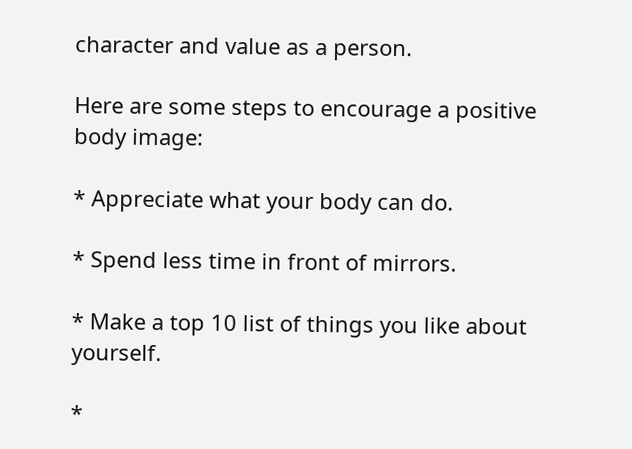character and value as a person.

Here are some steps to encourage a positive body image:

* Appreciate what your body can do.

* Spend less time in front of mirrors.

* Make a top 10 list of things you like about yourself.

*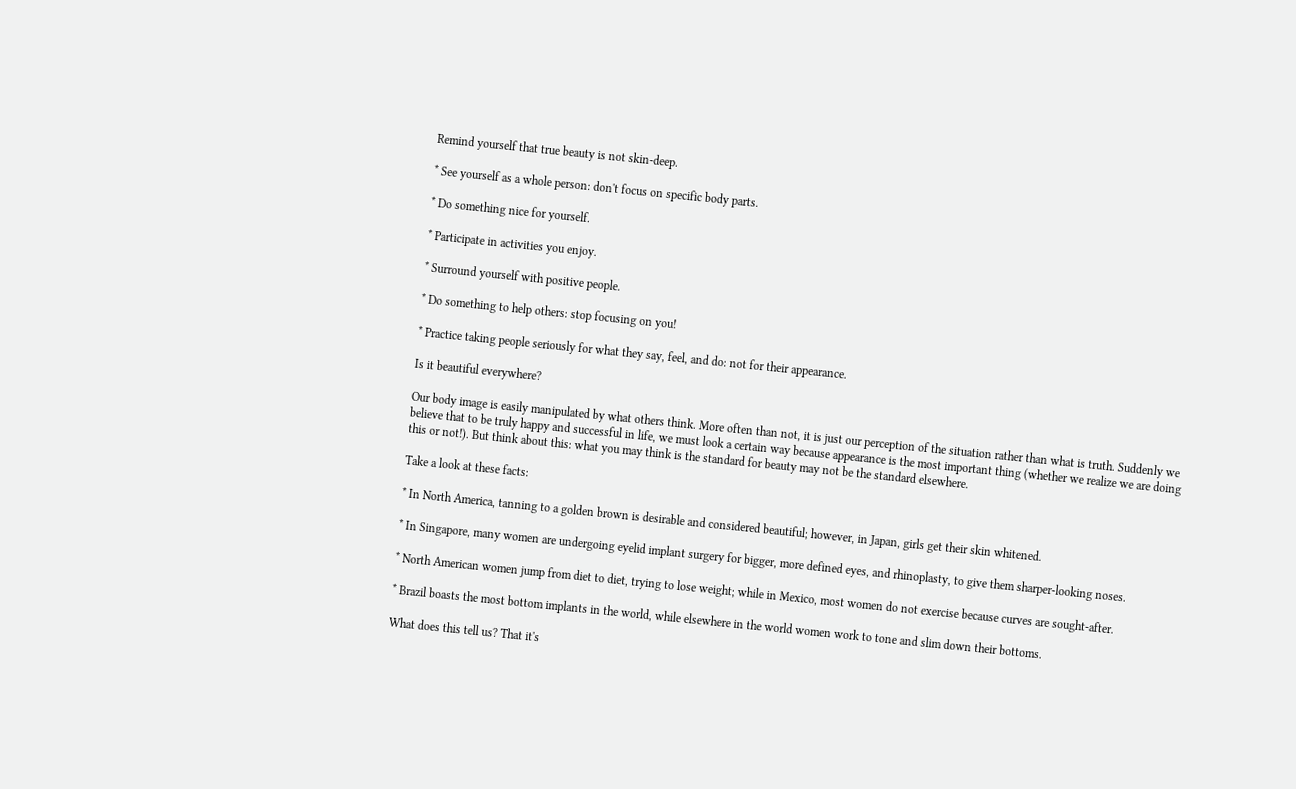Remind yourself that true beauty is not skin-deep.

* See yourself as a whole person: don't focus on specific body parts.

* Do something nice for yourself.

* Participate in activities you enjoy.

* Surround yourself with positive people.

* Do something to help others: stop focusing on you!

* Practice taking people seriously for what they say, feel, and do: not for their appearance.

Is it beautiful everywhere?

Our body image is easily manipulated by what others think. More often than not, it is just our perception of the situation rather than what is truth. Suddenly we believe that to be truly happy and successful in life, we must look a certain way because appearance is the most important thing (whether we realize we are doing this or not!). But think about this: what you may think is the standard for beauty may not be the standard elsewhere.

Take a look at these facts:

* In North America, tanning to a golden brown is desirable and considered beautiful; however, in Japan, girls get their skin whitened.

* In Singapore, many women are undergoing eyelid implant surgery for bigger, more defined eyes, and rhinoplasty, to give them sharper-looking noses.

* North American women jump from diet to diet, trying to lose weight; while in Mexico, most women do not exercise because curves are sought-after.

* Brazil boasts the most bottom implants in the world, while elsewhere in the world women work to tone and slim down their bottoms.

What does this tell us? That it's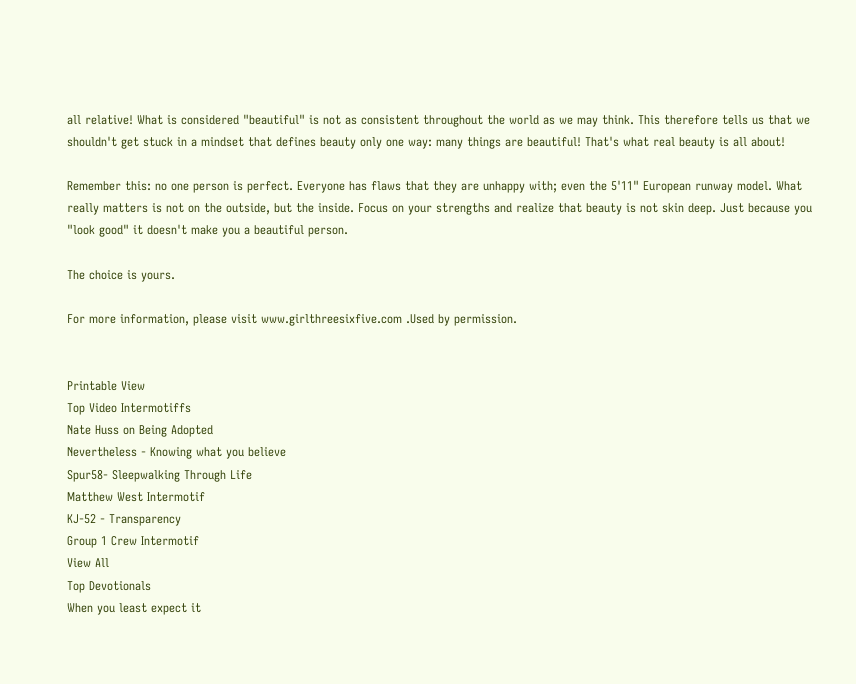all relative! What is considered "beautiful" is not as consistent throughout the world as we may think. This therefore tells us that we shouldn't get stuck in a mindset that defines beauty only one way: many things are beautiful! That's what real beauty is all about!

Remember this: no one person is perfect. Everyone has flaws that they are unhappy with; even the 5'11" European runway model. What really matters is not on the outside, but the inside. Focus on your strengths and realize that beauty is not skin deep. Just because you "look good" it doesn't make you a beautiful person.

The choice is yours.

For more information, please visit www.girlthreesixfive.com .Used by permission.


Printable View
Top Video Intermotiffs
Nate Huss on Being Adopted
Nevertheless - Knowing what you believe
Spur58- Sleepwalking Through Life
Matthew West Intermotif
KJ-52 - Transparency
Group 1 Crew Intermotif
View All
Top Devotionals
When you least expect it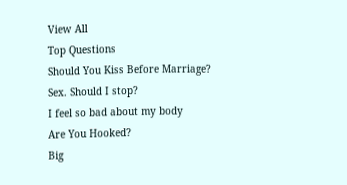View All
Top Questions
Should You Kiss Before Marriage?
Sex. Should I stop?
I feel so bad about my body
Are You Hooked?
Big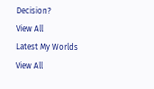Decision?
View All
Latest My Worlds
View All